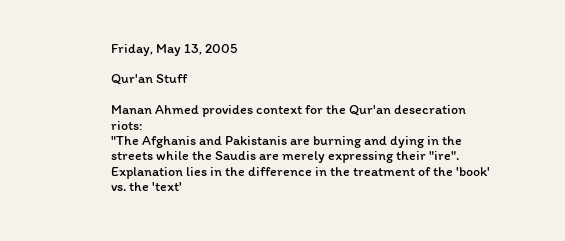Friday, May 13, 2005

Qur'an Stuff

Manan Ahmed provides context for the Qur'an desecration riots:
"The Afghanis and Pakistanis are burning and dying in the streets while the Saudis are merely expressing their "ire". Explanation lies in the difference in the treatment of the 'book' vs. the 'text'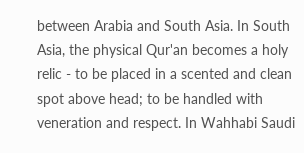between Arabia and South Asia. In South Asia, the physical Qur'an becomes a holy relic - to be placed in a scented and clean spot above head; to be handled with veneration and respect. In Wahhabi Saudi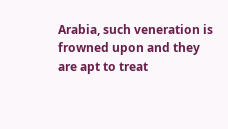Arabia, such veneration is frowned upon and they are apt to treat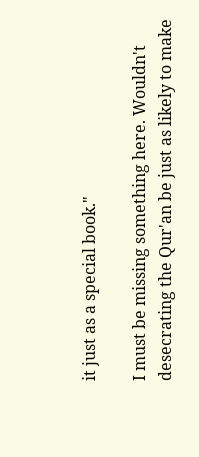it just as a special book."

I must be missing something here. Wouldn't desecrating the Qur'an be just as likely to make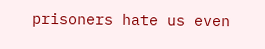prisoners hate us even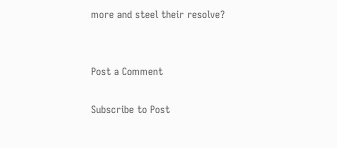more and steel their resolve?


Post a Comment

Subscribe to Post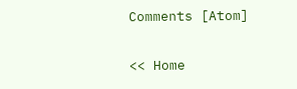Comments [Atom]

<< Home